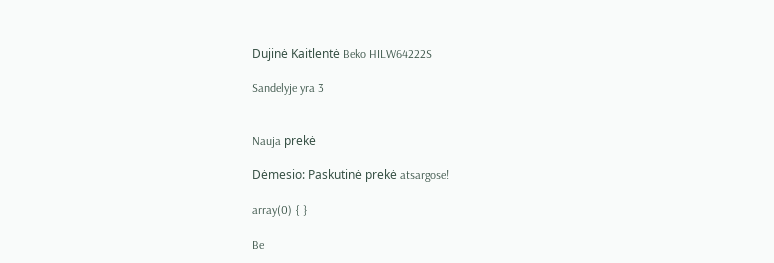Dujinė Kaitlentė Beko HILW64222S

Sandelyje yra 3


Nauja prekė

Dėmesio: Paskutinė prekė atsargose!

array(0) { }

Be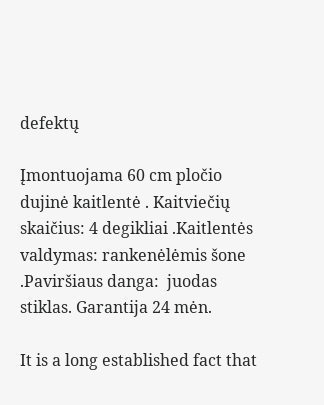defektų

Įmontuojama 60 cm pločio dujinė kaitlentė . Kaitviečių skaičius: 4 degikliai .Kaitlentės valdymas: rankenėlėmis šone .Paviršiaus danga:  juodas stiklas. Garantija 24 mėn.

It is a long established fact that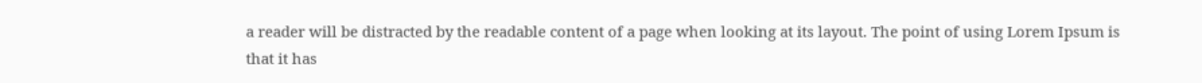a reader will be distracted by the readable content of a page when looking at its layout. The point of using Lorem Ipsum is that it has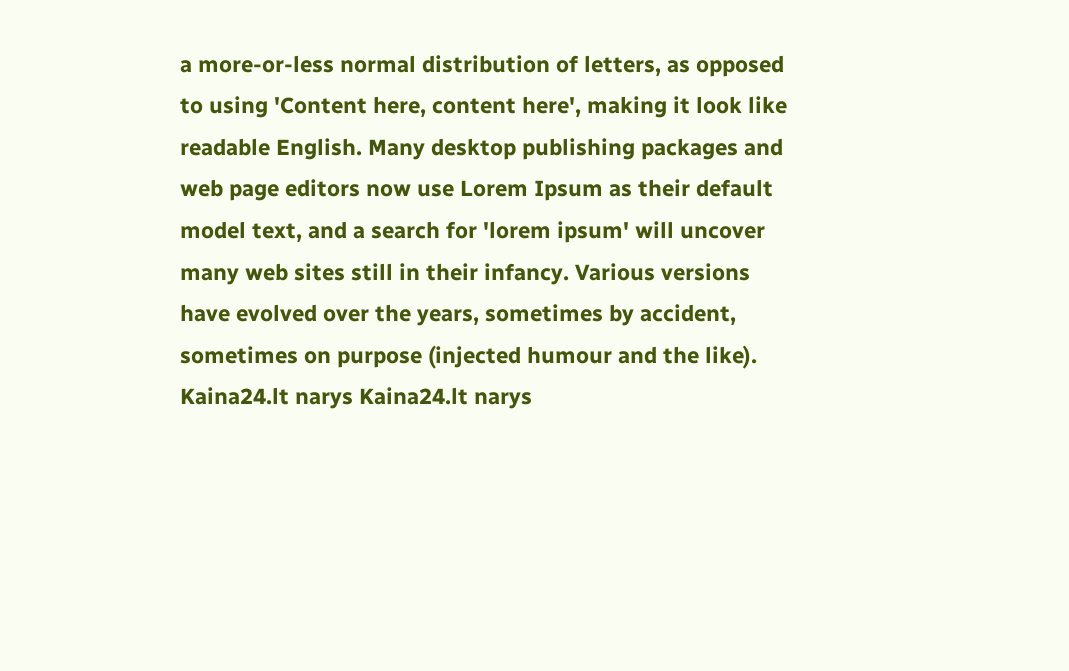a more-or-less normal distribution of letters, as opposed to using 'Content here, content here', making it look like readable English. Many desktop publishing packages and web page editors now use Lorem Ipsum as their default model text, and a search for 'lorem ipsum' will uncover many web sites still in their infancy. Various versions have evolved over the years, sometimes by accident, sometimes on purpose (injected humour and the like).
Kaina24.lt narys Kaina24.lt narys